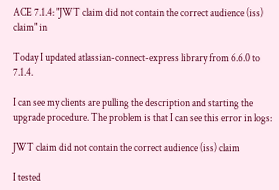ACE 7.1.4: "JWT claim did not contain the correct audience (iss) claim" in

Today I updated atlassian-connect-express library from 6.6.0 to 7.1.4.

I can see my clients are pulling the description and starting the upgrade procedure. The problem is that I can see this error in logs:

JWT claim did not contain the correct audience (iss) claim

I tested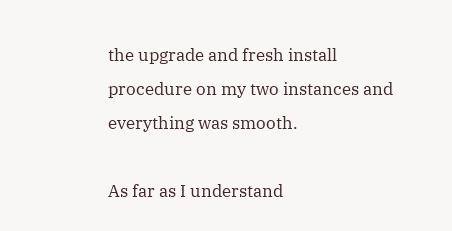the upgrade and fresh install procedure on my two instances and everything was smooth.

As far as I understand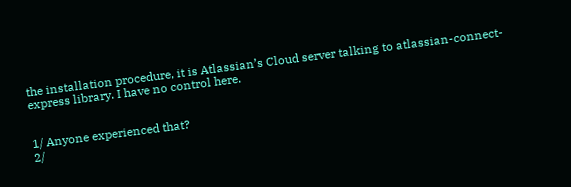the installation procedure, it is Atlassian’s Cloud server talking to atlassian-connect-express library. I have no control here.


1/ Anyone experienced that?
2/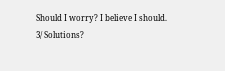Should I worry? I believe I should.
3/ Solutions?